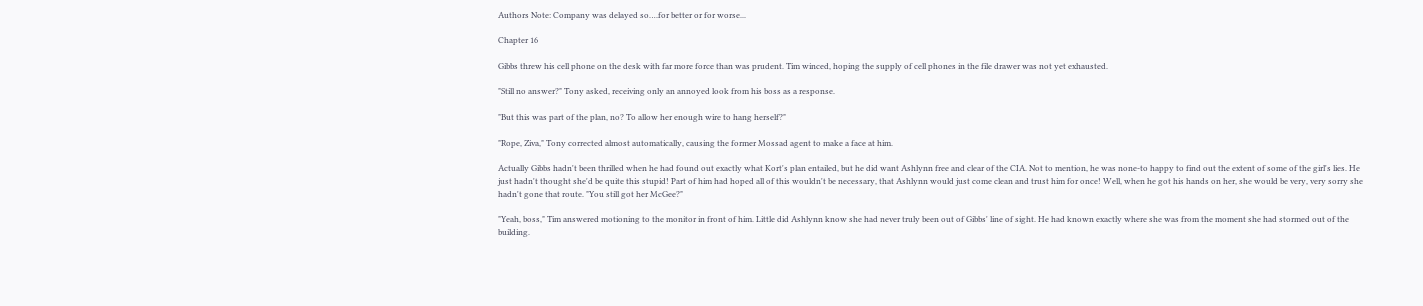Authors Note: Company was delayed so….for better or for worse...

Chapter 16

Gibbs threw his cell phone on the desk with far more force than was prudent. Tim winced, hoping the supply of cell phones in the file drawer was not yet exhausted.

"Still no answer?" Tony asked, receiving only an annoyed look from his boss as a response.

"But this was part of the plan, no? To allow her enough wire to hang herself?"

"Rope, Ziva," Tony corrected almost automatically, causing the former Mossad agent to make a face at him.

Actually Gibbs hadn't been thrilled when he had found out exactly what Kort's plan entailed, but he did want Ashlynn free and clear of the CIA. Not to mention, he was none-to happy to find out the extent of some of the girl's lies. He just hadn't thought she'd be quite this stupid! Part of him had hoped all of this wouldn't be necessary, that Ashlynn would just come clean and trust him for once! Well, when he got his hands on her, she would be very, very sorry she hadn't gone that route. "You still got her McGee?"

"Yeah, boss," Tim answered motioning to the monitor in front of him. Little did Ashlynn know she had never truly been out of Gibbs' line of sight. He had known exactly where she was from the moment she had stormed out of the building.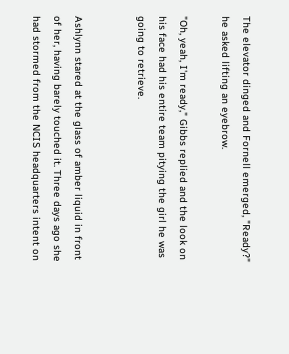The elevator dinged and Fornell emerged, "Ready?" he asked lifting an eyebrow.

"Oh, yeah, I'm ready," Gibbs replied and the look on his face had his entire team pitying the girl he was going to retrieve.


Ashlynn stared at the glass of amber liquid in front of her, having barely touched it. Three days ago she had stormed from the NCIS headquarters intent on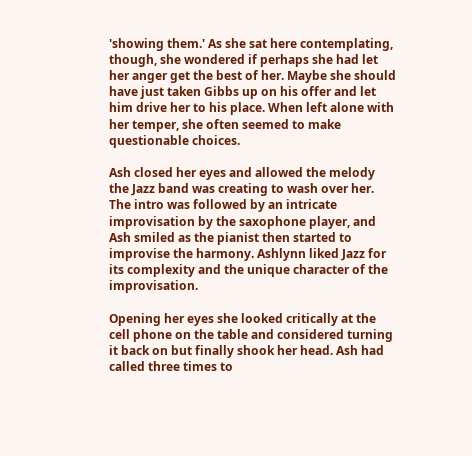'showing them.' As she sat here contemplating, though, she wondered if perhaps she had let her anger get the best of her. Maybe she should have just taken Gibbs up on his offer and let him drive her to his place. When left alone with her temper, she often seemed to make questionable choices.

Ash closed her eyes and allowed the melody the Jazz band was creating to wash over her. The intro was followed by an intricate improvisation by the saxophone player, and Ash smiled as the pianist then started to improvise the harmony. Ashlynn liked Jazz for its complexity and the unique character of the improvisation.

Opening her eyes she looked critically at the cell phone on the table and considered turning it back on but finally shook her head. Ash had called three times to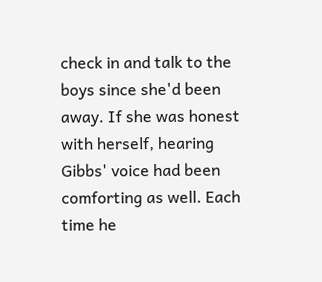check in and talk to the boys since she'd been away. If she was honest with herself, hearing Gibbs' voice had been comforting as well. Each time he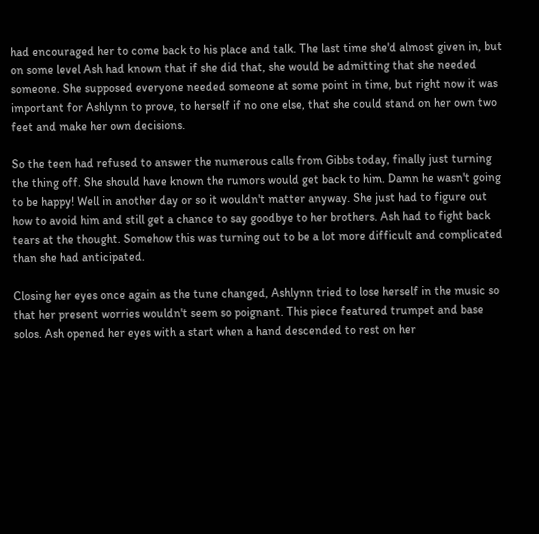had encouraged her to come back to his place and talk. The last time she'd almost given in, but on some level Ash had known that if she did that, she would be admitting that she needed someone. She supposed everyone needed someone at some point in time, but right now it was important for Ashlynn to prove, to herself if no one else, that she could stand on her own two feet and make her own decisions.

So the teen had refused to answer the numerous calls from Gibbs today, finally just turning the thing off. She should have known the rumors would get back to him. Damn he wasn't going to be happy! Well in another day or so it wouldn't matter anyway. She just had to figure out how to avoid him and still get a chance to say goodbye to her brothers. Ash had to fight back tears at the thought. Somehow this was turning out to be a lot more difficult and complicated than she had anticipated.

Closing her eyes once again as the tune changed, Ashlynn tried to lose herself in the music so that her present worries wouldn't seem so poignant. This piece featured trumpet and base solos. Ash opened her eyes with a start when a hand descended to rest on her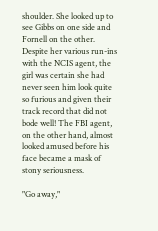shoulder. She looked up to see Gibbs on one side and Fornell on the other. Despite her various run-ins with the NCIS agent, the girl was certain she had never seen him look quite so furious and given their track record that did not bode well! The FBI agent, on the other hand, almost looked amused before his face became a mask of stony seriousness.

"Go away,"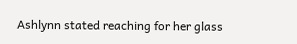Ashlynn stated reaching for her glass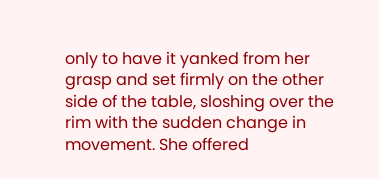only to have it yanked from her grasp and set firmly on the other side of the table, sloshing over the rim with the sudden change in movement. She offered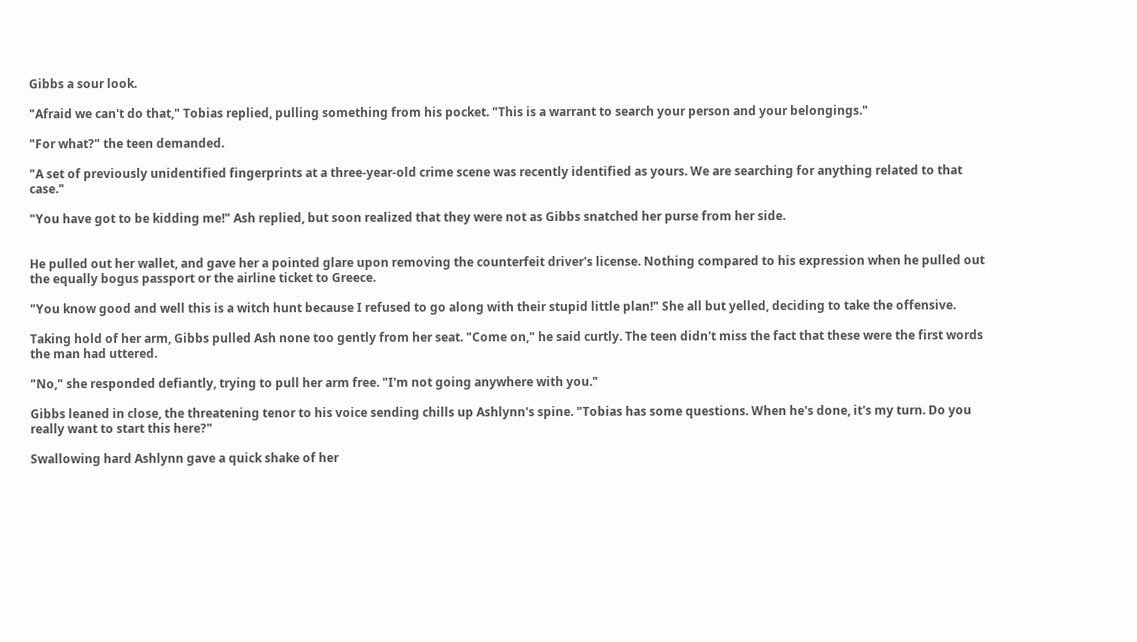Gibbs a sour look.

"Afraid we can't do that," Tobias replied, pulling something from his pocket. "This is a warrant to search your person and your belongings."

"For what?" the teen demanded.

"A set of previously unidentified fingerprints at a three-year-old crime scene was recently identified as yours. We are searching for anything related to that case."

"You have got to be kidding me!" Ash replied, but soon realized that they were not as Gibbs snatched her purse from her side.


He pulled out her wallet, and gave her a pointed glare upon removing the counterfeit driver's license. Nothing compared to his expression when he pulled out the equally bogus passport or the airline ticket to Greece.

"You know good and well this is a witch hunt because I refused to go along with their stupid little plan!" She all but yelled, deciding to take the offensive.

Taking hold of her arm, Gibbs pulled Ash none too gently from her seat. "Come on," he said curtly. The teen didn't miss the fact that these were the first words the man had uttered.

"No," she responded defiantly, trying to pull her arm free. "I'm not going anywhere with you."

Gibbs leaned in close, the threatening tenor to his voice sending chills up Ashlynn's spine. "Tobias has some questions. When he's done, it's my turn. Do you really want to start this here?"

Swallowing hard Ashlynn gave a quick shake of her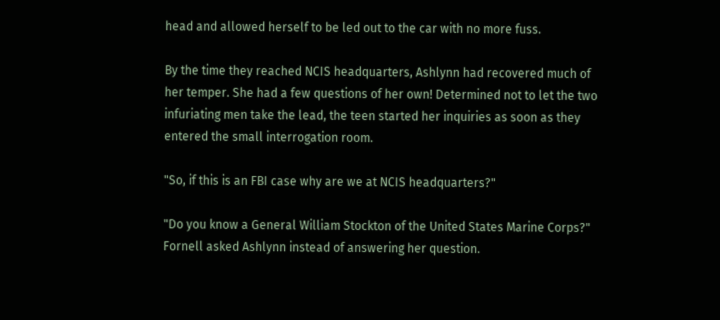head and allowed herself to be led out to the car with no more fuss.

By the time they reached NCIS headquarters, Ashlynn had recovered much of her temper. She had a few questions of her own! Determined not to let the two infuriating men take the lead, the teen started her inquiries as soon as they entered the small interrogation room.

"So, if this is an FBI case why are we at NCIS headquarters?"

"Do you know a General William Stockton of the United States Marine Corps?" Fornell asked Ashlynn instead of answering her question.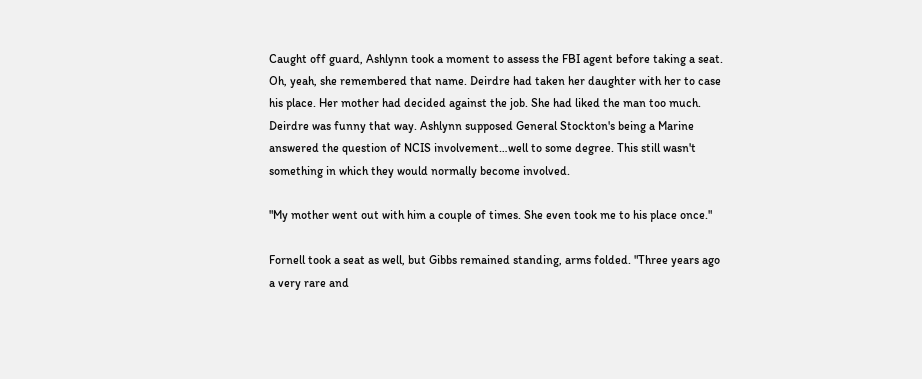Caught off guard, Ashlynn took a moment to assess the FBI agent before taking a seat. Oh, yeah, she remembered that name. Deirdre had taken her daughter with her to case his place. Her mother had decided against the job. She had liked the man too much. Deirdre was funny that way. Ashlynn supposed General Stockton's being a Marine answered the question of NCIS involvement…well to some degree. This still wasn't something in which they would normally become involved.

"My mother went out with him a couple of times. She even took me to his place once."

Fornell took a seat as well, but Gibbs remained standing, arms folded. "Three years ago a very rare and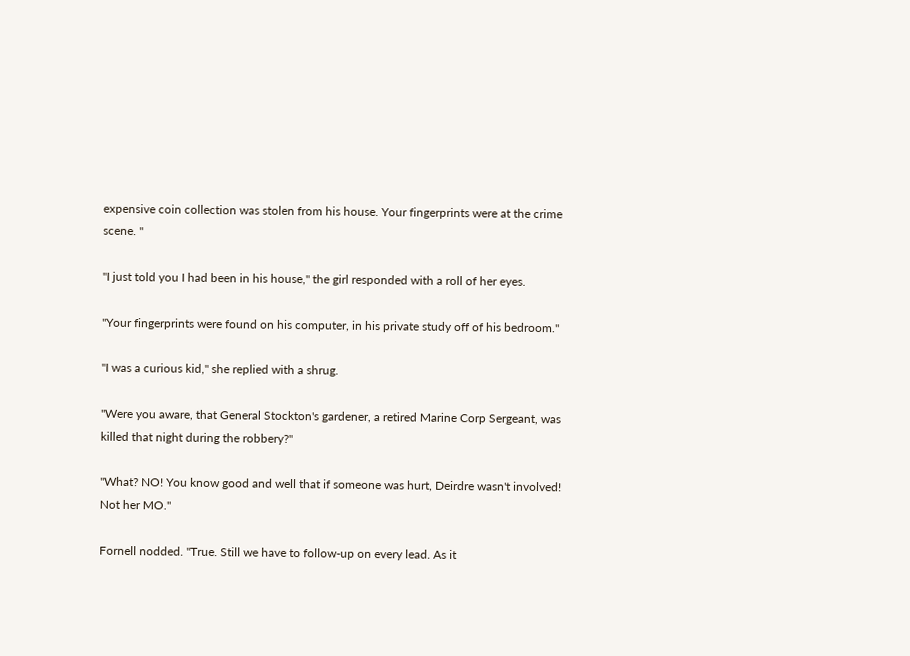expensive coin collection was stolen from his house. Your fingerprints were at the crime scene. "

"I just told you I had been in his house," the girl responded with a roll of her eyes.

"Your fingerprints were found on his computer, in his private study off of his bedroom."

"I was a curious kid," she replied with a shrug.

"Were you aware, that General Stockton's gardener, a retired Marine Corp Sergeant, was killed that night during the robbery?"

"What? NO! You know good and well that if someone was hurt, Deirdre wasn't involved! Not her MO."

Fornell nodded. "True. Still we have to follow-up on every lead. As it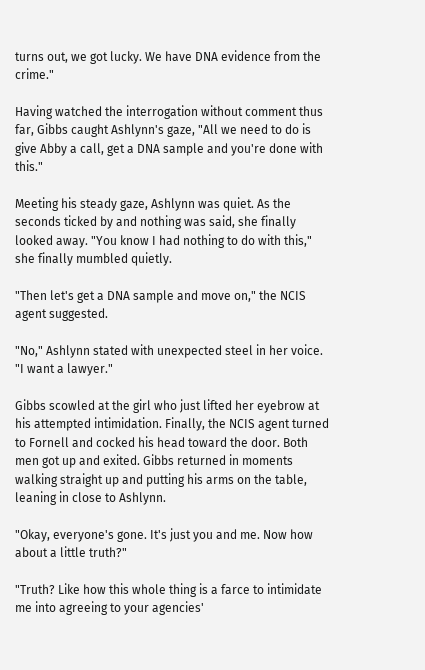turns out, we got lucky. We have DNA evidence from the crime."

Having watched the interrogation without comment thus far, Gibbs caught Ashlynn's gaze, "All we need to do is give Abby a call, get a DNA sample and you're done with this."

Meeting his steady gaze, Ashlynn was quiet. As the seconds ticked by and nothing was said, she finally looked away. "You know I had nothing to do with this," she finally mumbled quietly.

"Then let's get a DNA sample and move on," the NCIS agent suggested.

"No," Ashlynn stated with unexpected steel in her voice. "I want a lawyer."

Gibbs scowled at the girl who just lifted her eyebrow at his attempted intimidation. Finally, the NCIS agent turned to Fornell and cocked his head toward the door. Both men got up and exited. Gibbs returned in moments walking straight up and putting his arms on the table, leaning in close to Ashlynn.

"Okay, everyone's gone. It's just you and me. Now how about a little truth?"

"Truth? Like how this whole thing is a farce to intimidate me into agreeing to your agencies'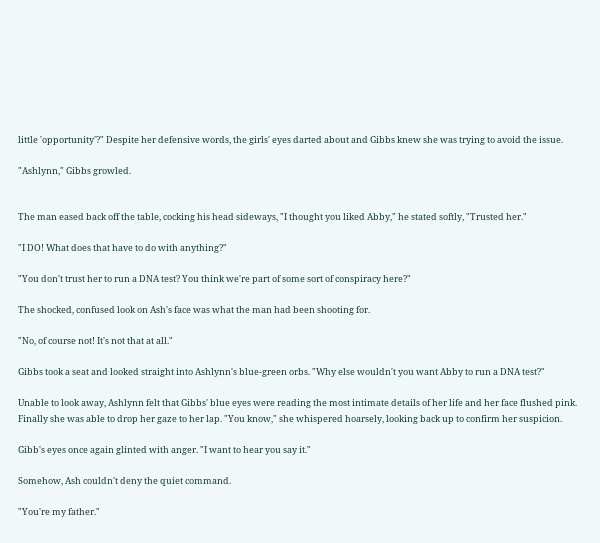little 'opportunity'?" Despite her defensive words, the girls' eyes darted about and Gibbs knew she was trying to avoid the issue.

"Ashlynn," Gibbs growled.


The man eased back off the table, cocking his head sideways, "I thought you liked Abby," he stated softly, "Trusted her."

"I DO! What does that have to do with anything?"

"You don't trust her to run a DNA test? You think we're part of some sort of conspiracy here?"

The shocked, confused look on Ash's face was what the man had been shooting for.

"No, of course not! It's not that at all."

Gibbs took a seat and looked straight into Ashlynn's blue-green orbs. "Why else wouldn't you want Abby to run a DNA test?"

Unable to look away, Ashlynn felt that Gibbs' blue eyes were reading the most intimate details of her life and her face flushed pink. Finally she was able to drop her gaze to her lap. "You know," she whispered hoarsely, looking back up to confirm her suspicion.

Gibb's eyes once again glinted with anger. "I want to hear you say it."

Somehow, Ash couldn't deny the quiet command.

"You're my father."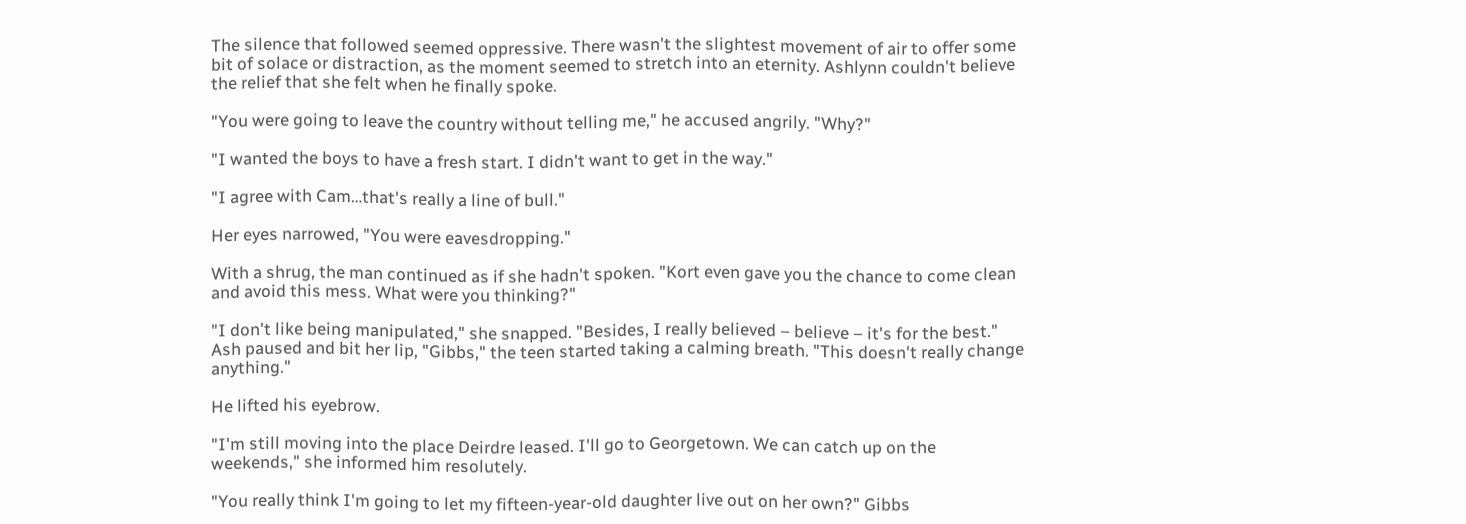The silence that followed seemed oppressive. There wasn't the slightest movement of air to offer some bit of solace or distraction, as the moment seemed to stretch into an eternity. Ashlynn couldn't believe the relief that she felt when he finally spoke.

"You were going to leave the country without telling me," he accused angrily. "Why?"

"I wanted the boys to have a fresh start. I didn't want to get in the way."

"I agree with Cam…that's really a line of bull."

Her eyes narrowed, "You were eavesdropping."

With a shrug, the man continued as if she hadn't spoken. "Kort even gave you the chance to come clean and avoid this mess. What were you thinking?"

"I don't like being manipulated," she snapped. "Besides, I really believed – believe – it's for the best." Ash paused and bit her lip, "Gibbs," the teen started taking a calming breath. "This doesn't really change anything."

He lifted his eyebrow.

"I'm still moving into the place Deirdre leased. I'll go to Georgetown. We can catch up on the weekends," she informed him resolutely.

"You really think I'm going to let my fifteen-year-old daughter live out on her own?" Gibbs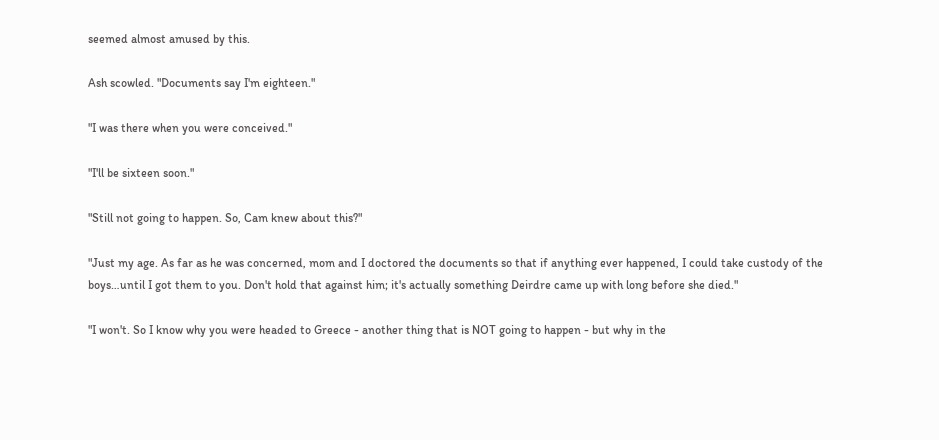seemed almost amused by this.

Ash scowled. "Documents say I'm eighteen."

"I was there when you were conceived."

"I'll be sixteen soon."

"Still not going to happen. So, Cam knew about this?"

"Just my age. As far as he was concerned, mom and I doctored the documents so that if anything ever happened, I could take custody of the boys…until I got them to you. Don't hold that against him; it's actually something Deirdre came up with long before she died."

"I won't. So I know why you were headed to Greece - another thing that is NOT going to happen - but why in the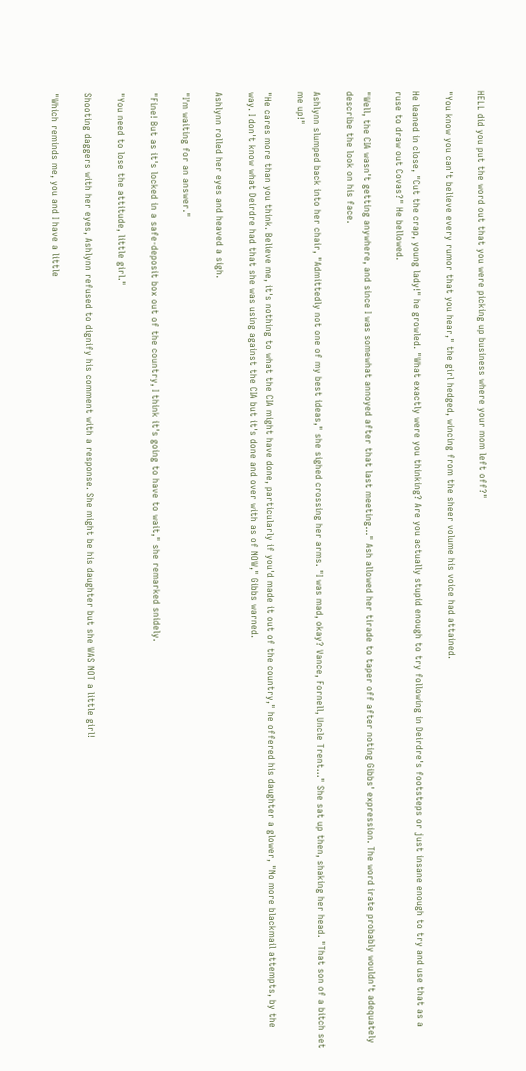HELL did you put the word out that you were picking up business where your mom left off?"

"You know you can't believe every rumor that you hear," the girl hedged, wincing from the sheer volume his voice had attained.

He leaned in close, "Cut the crap, young lady!" he growled. "What exactly were you thinking? Are you actually stupid enough to try following in Deirdre's footsteps or just insane enough to try and use that as a ruse to draw out Covas?" He bellowed.

"Well, the CIA wasn't getting anywhere, and since I was somewhat annoyed after that last meeting…" Ash allowed her tirade to taper off after noting Gibbs' expression. The word irate probably wouldn't adequately describe the look on his face.

Ashlynn slumped back into her chair, "Admittedly not one of my best ideas," she sighed crossing her arms. "I was mad, okay? Vance, Fornell, Uncle Trent…" She sat up then, shaking her head. "That son of a bitch set me up!"

"He cares more than you think. Believe me, it's nothing to what the CIA might have done, particularly if you'd made it out of the country," he offered his daughter a glower, "No more blackmail attempts, by the way. I don't know what Deirdre had that she was using against the CIA but it's done and over with as of NOW," Gibbs warned.

Ashlynn rolled her eyes and heaved a sigh.

"I'm waiting for an answer."

"Fine! But as it's locked in a safe-deposit box out of the country, I think it's going to have to wait," she remarked snidely.

"You need to lose the attitude, little girl."

Shooting daggers with her eyes, Ashlynn refused to dignify his comment with a response. She might be his daughter but she WAS NOT a little girl!

"Which reminds me, you and I have a little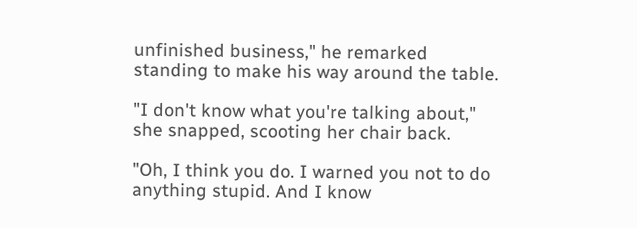unfinished business," he remarked standing to make his way around the table.

"I don't know what you're talking about," she snapped, scooting her chair back.

"Oh, I think you do. I warned you not to do anything stupid. And I know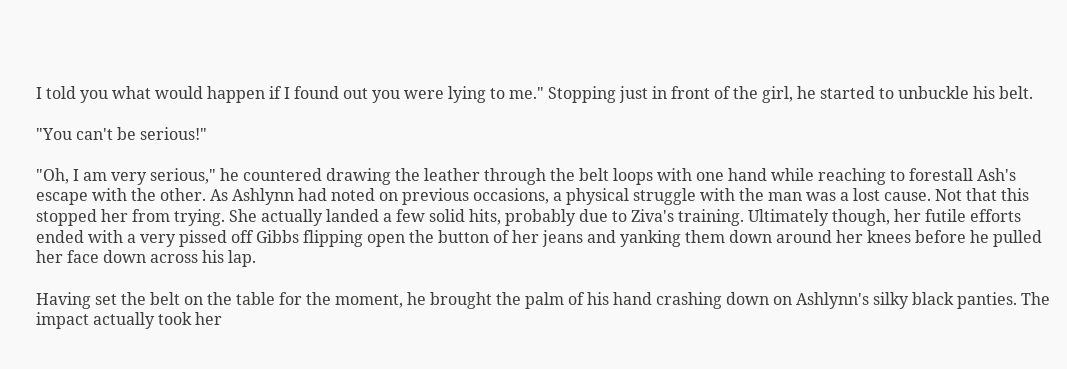I told you what would happen if I found out you were lying to me." Stopping just in front of the girl, he started to unbuckle his belt.

"You can't be serious!"

"Oh, I am very serious," he countered drawing the leather through the belt loops with one hand while reaching to forestall Ash's escape with the other. As Ashlynn had noted on previous occasions, a physical struggle with the man was a lost cause. Not that this stopped her from trying. She actually landed a few solid hits, probably due to Ziva's training. Ultimately though, her futile efforts ended with a very pissed off Gibbs flipping open the button of her jeans and yanking them down around her knees before he pulled her face down across his lap.

Having set the belt on the table for the moment, he brought the palm of his hand crashing down on Ashlynn's silky black panties. The impact actually took her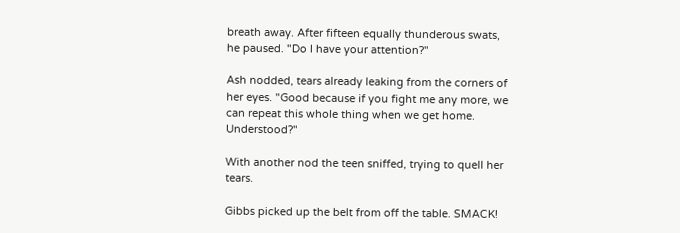breath away. After fifteen equally thunderous swats, he paused. "Do I have your attention?"

Ash nodded, tears already leaking from the corners of her eyes. "Good because if you fight me any more, we can repeat this whole thing when we get home. Understood?"

With another nod the teen sniffed, trying to quell her tears.

Gibbs picked up the belt from off the table. SMACK!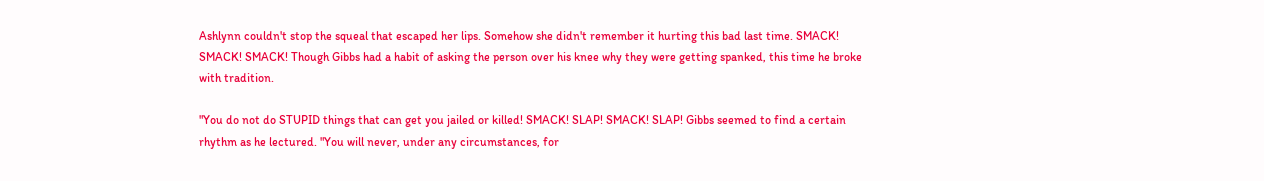Ashlynn couldn't stop the squeal that escaped her lips. Somehow she didn't remember it hurting this bad last time. SMACK! SMACK! SMACK! Though Gibbs had a habit of asking the person over his knee why they were getting spanked, this time he broke with tradition.

"You do not do STUPID things that can get you jailed or killed! SMACK! SLAP! SMACK! SLAP! Gibbs seemed to find a certain rhythm as he lectured. "You will never, under any circumstances, for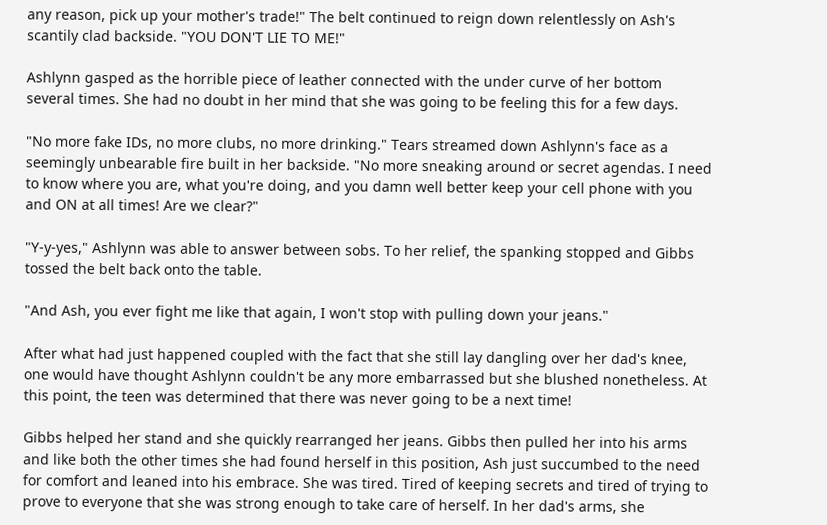any reason, pick up your mother's trade!" The belt continued to reign down relentlessly on Ash's scantily clad backside. "YOU DON'T LIE TO ME!"

Ashlynn gasped as the horrible piece of leather connected with the under curve of her bottom several times. She had no doubt in her mind that she was going to be feeling this for a few days.

"No more fake IDs, no more clubs, no more drinking." Tears streamed down Ashlynn's face as a seemingly unbearable fire built in her backside. "No more sneaking around or secret agendas. I need to know where you are, what you're doing, and you damn well better keep your cell phone with you and ON at all times! Are we clear?"

"Y-y-yes," Ashlynn was able to answer between sobs. To her relief, the spanking stopped and Gibbs tossed the belt back onto the table.

"And Ash, you ever fight me like that again, I won't stop with pulling down your jeans."

After what had just happened coupled with the fact that she still lay dangling over her dad's knee, one would have thought Ashlynn couldn't be any more embarrassed but she blushed nonetheless. At this point, the teen was determined that there was never going to be a next time!

Gibbs helped her stand and she quickly rearranged her jeans. Gibbs then pulled her into his arms and like both the other times she had found herself in this position, Ash just succumbed to the need for comfort and leaned into his embrace. She was tired. Tired of keeping secrets and tired of trying to prove to everyone that she was strong enough to take care of herself. In her dad's arms, she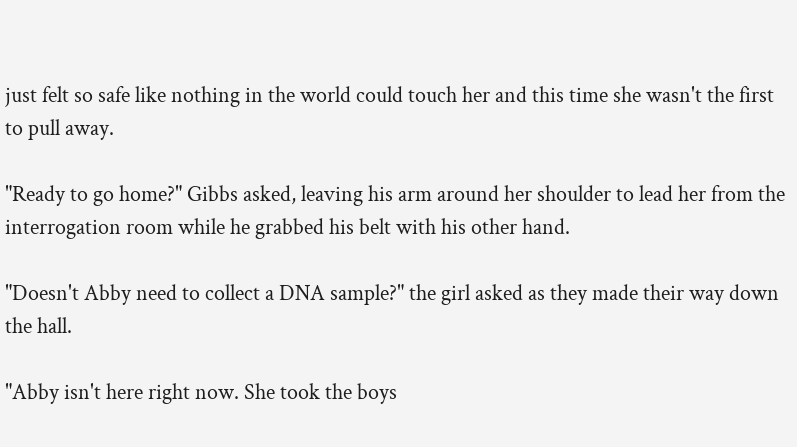just felt so safe like nothing in the world could touch her and this time she wasn't the first to pull away.

"Ready to go home?" Gibbs asked, leaving his arm around her shoulder to lead her from the interrogation room while he grabbed his belt with his other hand.

"Doesn't Abby need to collect a DNA sample?" the girl asked as they made their way down the hall.

"Abby isn't here right now. She took the boys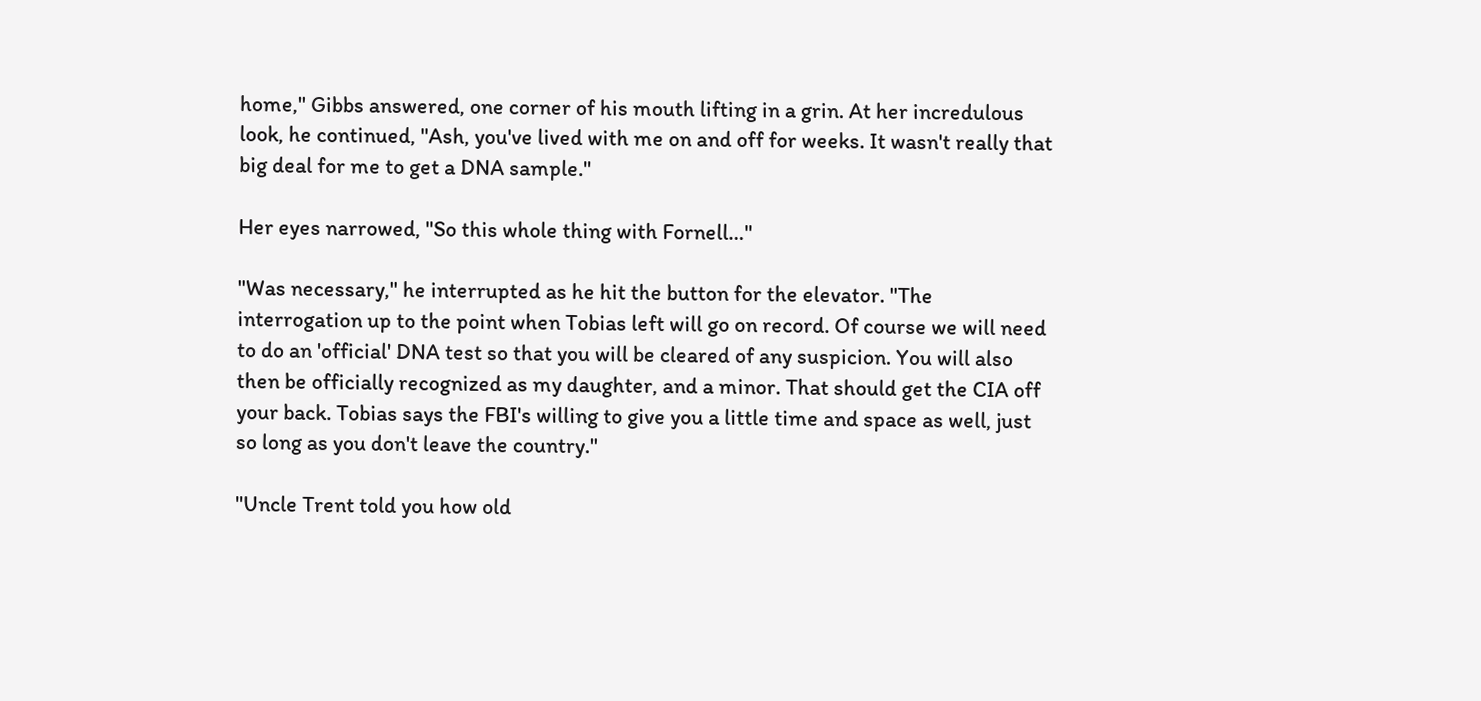home," Gibbs answered, one corner of his mouth lifting in a grin. At her incredulous look, he continued, "Ash, you've lived with me on and off for weeks. It wasn't really that big deal for me to get a DNA sample."

Her eyes narrowed, "So this whole thing with Fornell…"

"Was necessary," he interrupted as he hit the button for the elevator. "The interrogation up to the point when Tobias left will go on record. Of course we will need to do an 'official' DNA test so that you will be cleared of any suspicion. You will also then be officially recognized as my daughter, and a minor. That should get the CIA off your back. Tobias says the FBI's willing to give you a little time and space as well, just so long as you don't leave the country."

"Uncle Trent told you how old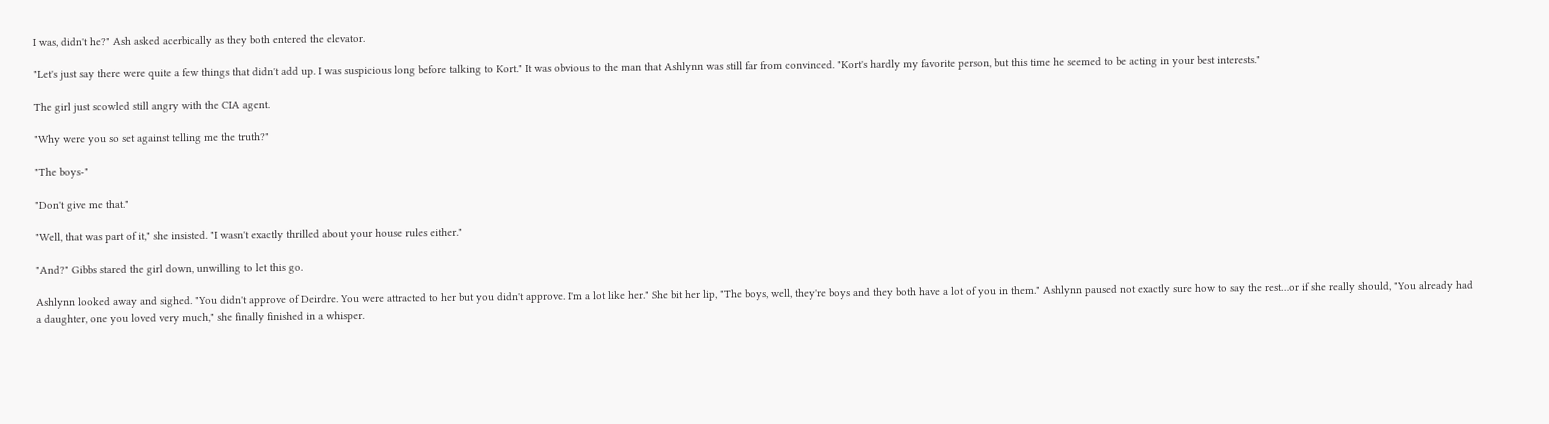I was, didn't he?" Ash asked acerbically as they both entered the elevator.

"Let's just say there were quite a few things that didn't add up. I was suspicious long before talking to Kort." It was obvious to the man that Ashlynn was still far from convinced. "Kort's hardly my favorite person, but this time he seemed to be acting in your best interests."

The girl just scowled still angry with the CIA agent.

"Why were you so set against telling me the truth?"

"The boys-"

"Don't give me that."

"Well, that was part of it," she insisted. "I wasn't exactly thrilled about your house rules either."

"And?" Gibbs stared the girl down, unwilling to let this go.

Ashlynn looked away and sighed. "You didn't approve of Deirdre. You were attracted to her but you didn't approve. I'm a lot like her." She bit her lip, "The boys, well, they're boys and they both have a lot of you in them." Ashlynn paused not exactly sure how to say the rest…or if she really should, "You already had a daughter, one you loved very much," she finally finished in a whisper.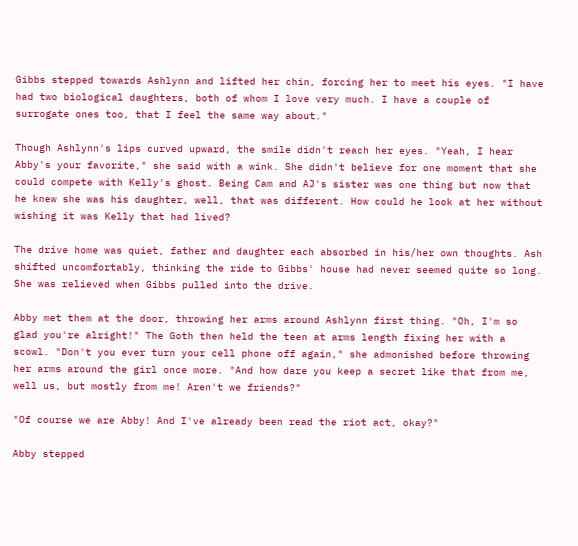Gibbs stepped towards Ashlynn and lifted her chin, forcing her to meet his eyes. "I have had two biological daughters, both of whom I love very much. I have a couple of surrogate ones too, that I feel the same way about."

Though Ashlynn's lips curved upward, the smile didn't reach her eyes. "Yeah, I hear Abby's your favorite," she said with a wink. She didn't believe for one moment that she could compete with Kelly's ghost. Being Cam and AJ's sister was one thing but now that he knew she was his daughter, well, that was different. How could he look at her without wishing it was Kelly that had lived?

The drive home was quiet, father and daughter each absorbed in his/her own thoughts. Ash shifted uncomfortably, thinking the ride to Gibbs' house had never seemed quite so long. She was relieved when Gibbs pulled into the drive.

Abby met them at the door, throwing her arms around Ashlynn first thing. "Oh, I'm so glad you're alright!" The Goth then held the teen at arms length fixing her with a scowl. "Don't you ever turn your cell phone off again," she admonished before throwing her arms around the girl once more. "And how dare you keep a secret like that from me, well us, but mostly from me! Aren't we friends?"

"Of course we are Abby! And I've already been read the riot act, okay?"

Abby stepped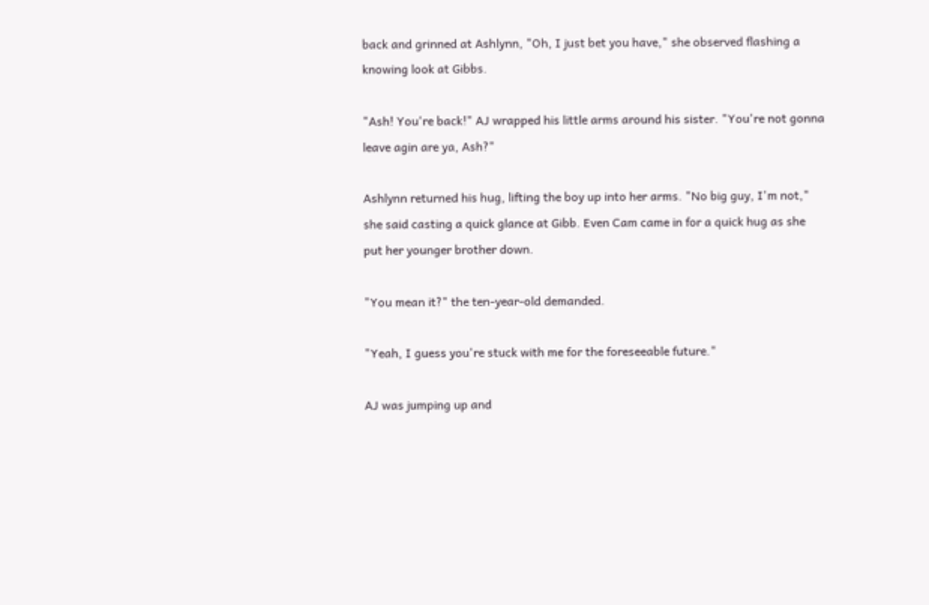back and grinned at Ashlynn, "Oh, I just bet you have," she observed flashing a knowing look at Gibbs.

"Ash! You're back!" AJ wrapped his little arms around his sister. "You're not gonna leave agin are ya, Ash?"

Ashlynn returned his hug, lifting the boy up into her arms. "No big guy, I'm not," she said casting a quick glance at Gibb. Even Cam came in for a quick hug as she put her younger brother down.

"You mean it?" the ten-year-old demanded.

"Yeah, I guess you're stuck with me for the foreseeable future."

AJ was jumping up and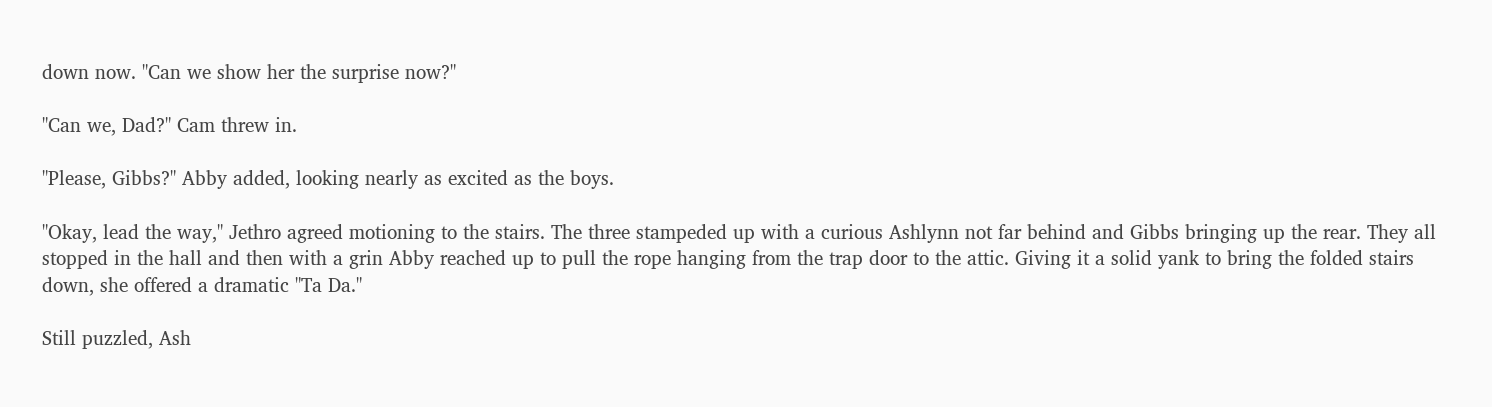down now. "Can we show her the surprise now?"

"Can we, Dad?" Cam threw in.

"Please, Gibbs?" Abby added, looking nearly as excited as the boys.

"Okay, lead the way," Jethro agreed motioning to the stairs. The three stampeded up with a curious Ashlynn not far behind and Gibbs bringing up the rear. They all stopped in the hall and then with a grin Abby reached up to pull the rope hanging from the trap door to the attic. Giving it a solid yank to bring the folded stairs down, she offered a dramatic "Ta Da."

Still puzzled, Ash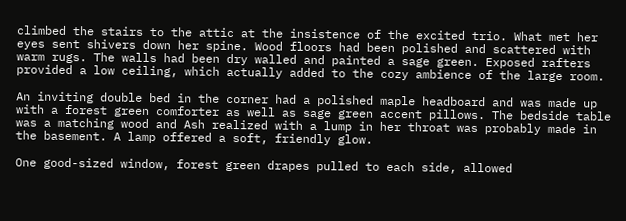climbed the stairs to the attic at the insistence of the excited trio. What met her eyes sent shivers down her spine. Wood floors had been polished and scattered with warm rugs. The walls had been dry walled and painted a sage green. Exposed rafters provided a low ceiling, which actually added to the cozy ambience of the large room.

An inviting double bed in the corner had a polished maple headboard and was made up with a forest green comforter as well as sage green accent pillows. The bedside table was a matching wood and Ash realized with a lump in her throat was probably made in the basement. A lamp offered a soft, friendly glow.

One good-sized window, forest green drapes pulled to each side, allowed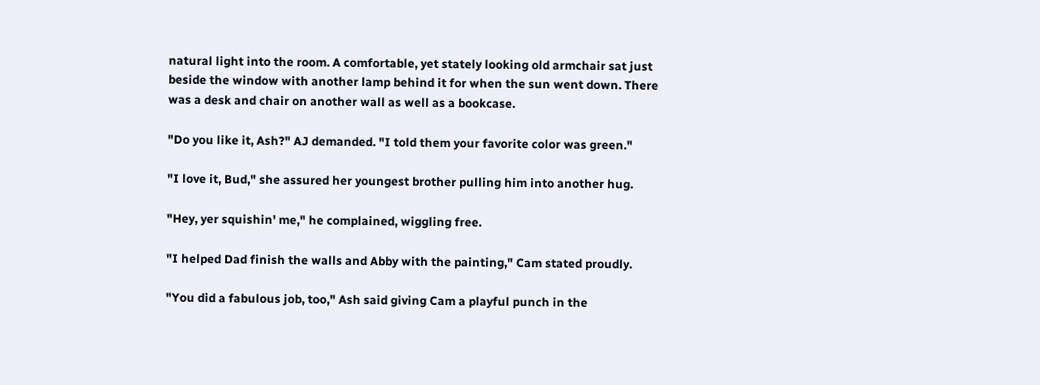natural light into the room. A comfortable, yet stately looking old armchair sat just beside the window with another lamp behind it for when the sun went down. There was a desk and chair on another wall as well as a bookcase.

"Do you like it, Ash?" AJ demanded. "I told them your favorite color was green."

"I love it, Bud," she assured her youngest brother pulling him into another hug.

"Hey, yer squishin' me," he complained, wiggling free.

"I helped Dad finish the walls and Abby with the painting," Cam stated proudly.

"You did a fabulous job, too," Ash said giving Cam a playful punch in the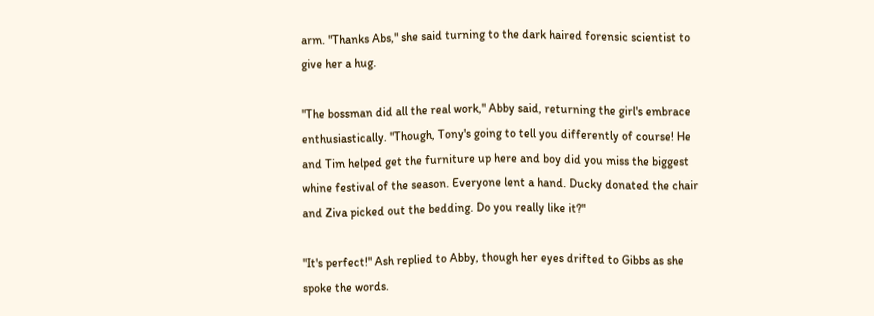arm. "Thanks Abs," she said turning to the dark haired forensic scientist to give her a hug.

"The bossman did all the real work," Abby said, returning the girl's embrace enthusiastically. "Though, Tony's going to tell you differently of course! He and Tim helped get the furniture up here and boy did you miss the biggest whine festival of the season. Everyone lent a hand. Ducky donated the chair and Ziva picked out the bedding. Do you really like it?"

"It's perfect!" Ash replied to Abby, though her eyes drifted to Gibbs as she spoke the words.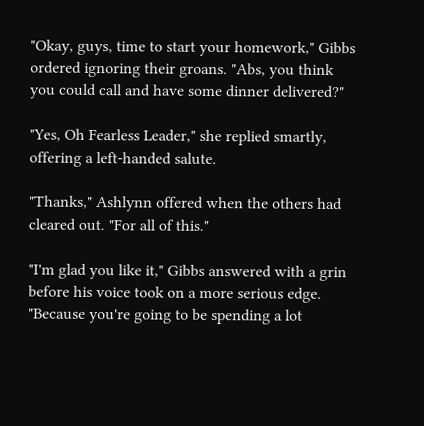"Okay, guys, time to start your homework," Gibbs ordered ignoring their groans. "Abs, you think you could call and have some dinner delivered?"

"Yes, Oh Fearless Leader," she replied smartly, offering a left-handed salute.

"Thanks," Ashlynn offered when the others had cleared out. "For all of this."

"I'm glad you like it," Gibbs answered with a grin before his voice took on a more serious edge. "Because you're going to be spending a lot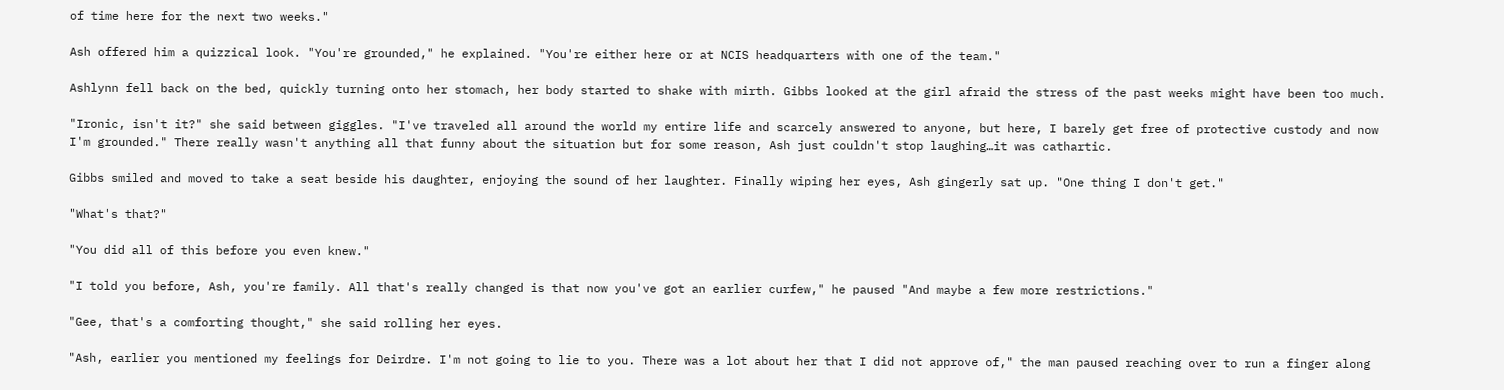of time here for the next two weeks."

Ash offered him a quizzical look. "You're grounded," he explained. "You're either here or at NCIS headquarters with one of the team."

Ashlynn fell back on the bed, quickly turning onto her stomach, her body started to shake with mirth. Gibbs looked at the girl afraid the stress of the past weeks might have been too much.

"Ironic, isn't it?" she said between giggles. "I've traveled all around the world my entire life and scarcely answered to anyone, but here, I barely get free of protective custody and now I'm grounded." There really wasn't anything all that funny about the situation but for some reason, Ash just couldn't stop laughing…it was cathartic.

Gibbs smiled and moved to take a seat beside his daughter, enjoying the sound of her laughter. Finally wiping her eyes, Ash gingerly sat up. "One thing I don't get."

"What's that?"

"You did all of this before you even knew."

"I told you before, Ash, you're family. All that's really changed is that now you've got an earlier curfew," he paused "And maybe a few more restrictions."

"Gee, that's a comforting thought," she said rolling her eyes.

"Ash, earlier you mentioned my feelings for Deirdre. I'm not going to lie to you. There was a lot about her that I did not approve of," the man paused reaching over to run a finger along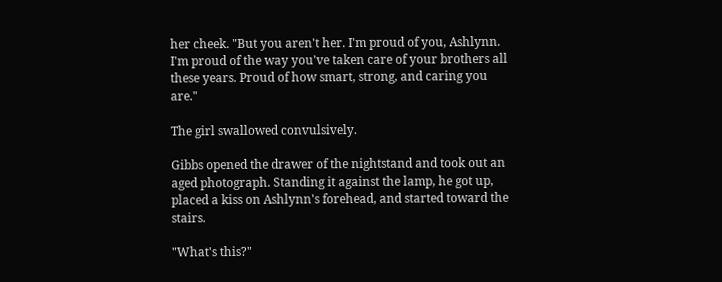her cheek. "But you aren't her. I'm proud of you, Ashlynn. I'm proud of the way you've taken care of your brothers all these years. Proud of how smart, strong, and caring you are."

The girl swallowed convulsively.

Gibbs opened the drawer of the nightstand and took out an aged photograph. Standing it against the lamp, he got up, placed a kiss on Ashlynn's forehead, and started toward the stairs.

"What's this?"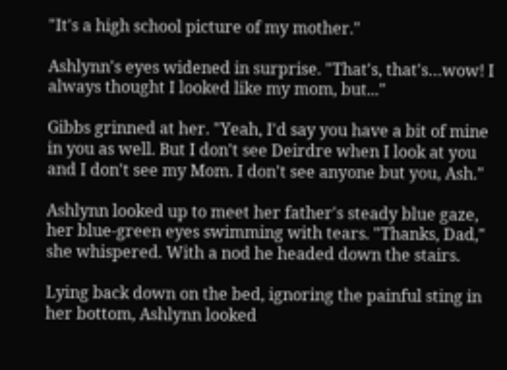"It's a high school picture of my mother."

Ashlynn's eyes widened in surprise. "That's, that's…wow! I always thought I looked like my mom, but..."

Gibbs grinned at her. "Yeah, I'd say you have a bit of mine in you as well. But I don't see Deirdre when I look at you and I don't see my Mom. I don't see anyone but you, Ash."

Ashlynn looked up to meet her father's steady blue gaze, her blue-green eyes swimming with tears. "Thanks, Dad," she whispered. With a nod he headed down the stairs.

Lying back down on the bed, ignoring the painful sting in her bottom, Ashlynn looked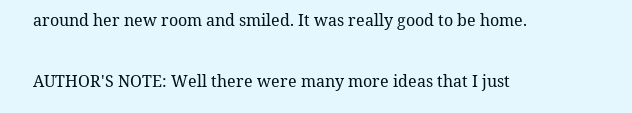around her new room and smiled. It was really good to be home.


AUTHOR'S NOTE: Well there were many more ideas that I just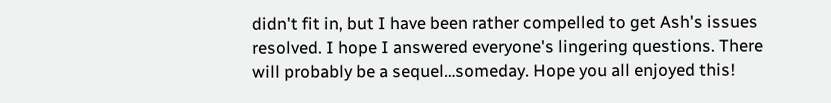didn't fit in, but I have been rather compelled to get Ash's issues resolved. I hope I answered everyone's lingering questions. There will probably be a sequel…someday. Hope you all enjoyed this!